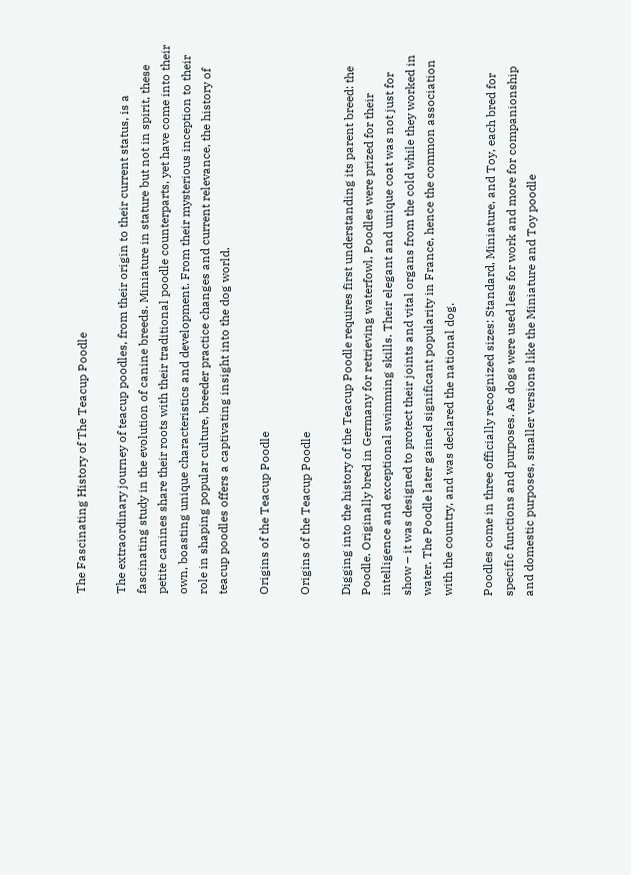The Fascinating History of The Teacup Poodle

The extraordinary journey of teacup poodles, from their origin to their current status, is a fascinating study in the evolution of canine breeds. Miniature in stature but not in spirit, these petite canines share their roots with their traditional poodle counterparts, yet have come into their own, boasting unique characteristics and development. From their mysterious inception to their role in shaping popular culture, breeder practice changes and current relevance, the history of teacup poodles offers a captivating insight into the dog world.

Origins of the Teacup Poodle

Origins of the Teacup Poodle

Digging into the history of the Teacup Poodle requires first understanding its parent breed: the Poodle. Originally bred in Germany for retrieving waterfowl, Poodles were prized for their intelligence and exceptional swimming skills. Their elegant and unique coat was not just for show – it was designed to protect their joints and vital organs from the cold while they worked in water. The Poodle later gained significant popularity in France, hence the common association with the country, and was declared the national dog.

Poodles come in three officially recognized sizes: Standard, Miniature, and Toy, each bred for specific functions and purposes. As dogs were used less for work and more for companionship and domestic purposes, smaller versions like the Miniature and Toy poodle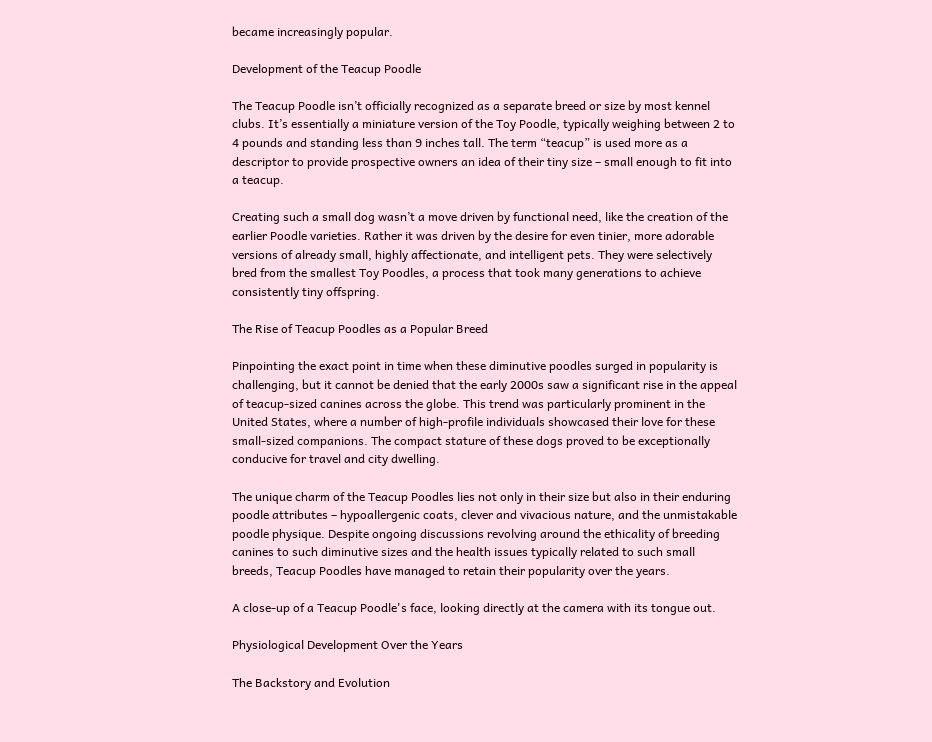became increasingly popular.

Development of the Teacup Poodle

The Teacup Poodle isn’t officially recognized as a separate breed or size by most kennel clubs. It’s essentially a miniature version of the Toy Poodle, typically weighing between 2 to 4 pounds and standing less than 9 inches tall. The term “teacup” is used more as a descriptor to provide prospective owners an idea of their tiny size – small enough to fit into a teacup.

Creating such a small dog wasn’t a move driven by functional need, like the creation of the earlier Poodle varieties. Rather it was driven by the desire for even tinier, more adorable versions of already small, highly affectionate, and intelligent pets. They were selectively bred from the smallest Toy Poodles, a process that took many generations to achieve consistently tiny offspring.

The Rise of Teacup Poodles as a Popular Breed

Pinpointing the exact point in time when these diminutive poodles surged in popularity is challenging, but it cannot be denied that the early 2000s saw a significant rise in the appeal of teacup-sized canines across the globe. This trend was particularly prominent in the United States, where a number of high-profile individuals showcased their love for these small-sized companions. The compact stature of these dogs proved to be exceptionally conducive for travel and city dwelling.

The unique charm of the Teacup Poodles lies not only in their size but also in their enduring poodle attributes – hypoallergenic coats, clever and vivacious nature, and the unmistakable poodle physique. Despite ongoing discussions revolving around the ethicality of breeding canines to such diminutive sizes and the health issues typically related to such small breeds, Teacup Poodles have managed to retain their popularity over the years.

A close-up of a Teacup Poodle's face, looking directly at the camera with its tongue out.

Physiological Development Over the Years

The Backstory and Evolution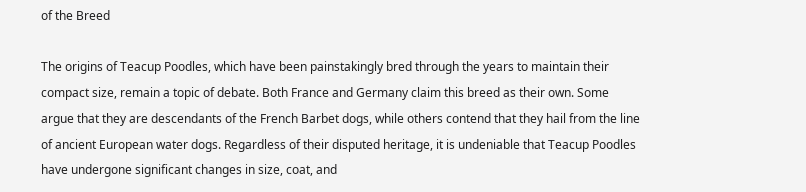of the Breed

The origins of Teacup Poodles, which have been painstakingly bred through the years to maintain their compact size, remain a topic of debate. Both France and Germany claim this breed as their own. Some argue that they are descendants of the French Barbet dogs, while others contend that they hail from the line of ancient European water dogs. Regardless of their disputed heritage, it is undeniable that Teacup Poodles have undergone significant changes in size, coat, and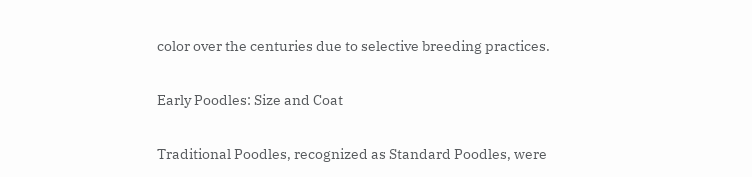color over the centuries due to selective breeding practices.

Early Poodles: Size and Coat

Traditional Poodles, recognized as Standard Poodles, were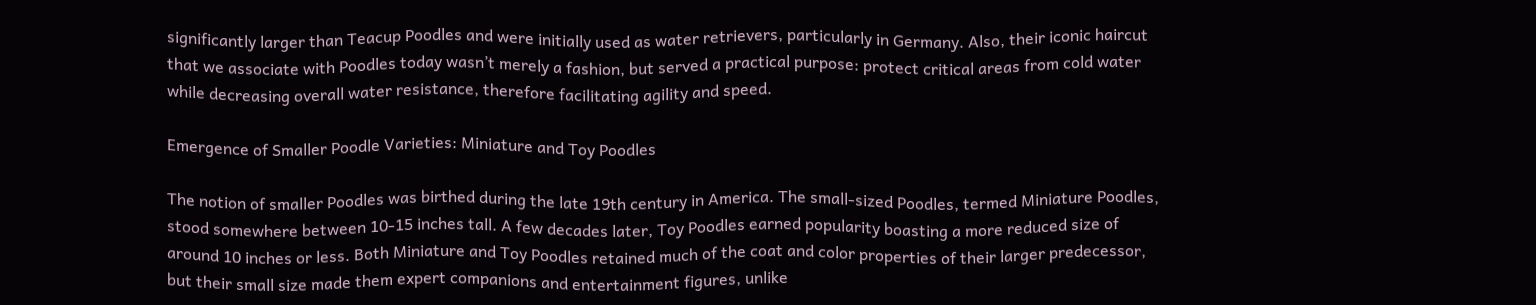significantly larger than Teacup Poodles and were initially used as water retrievers, particularly in Germany. Also, their iconic haircut that we associate with Poodles today wasn’t merely a fashion, but served a practical purpose: protect critical areas from cold water while decreasing overall water resistance, therefore facilitating agility and speed.

Emergence of Smaller Poodle Varieties: Miniature and Toy Poodles

The notion of smaller Poodles was birthed during the late 19th century in America. The small-sized Poodles, termed Miniature Poodles, stood somewhere between 10-15 inches tall. A few decades later, Toy Poodles earned popularity boasting a more reduced size of around 10 inches or less. Both Miniature and Toy Poodles retained much of the coat and color properties of their larger predecessor, but their small size made them expert companions and entertainment figures, unlike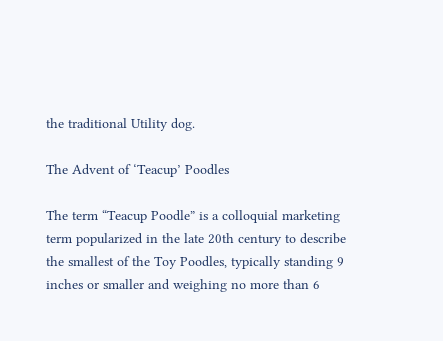the traditional Utility dog.

The Advent of ‘Teacup’ Poodles

The term “Teacup Poodle” is a colloquial marketing term popularized in the late 20th century to describe the smallest of the Toy Poodles, typically standing 9 inches or smaller and weighing no more than 6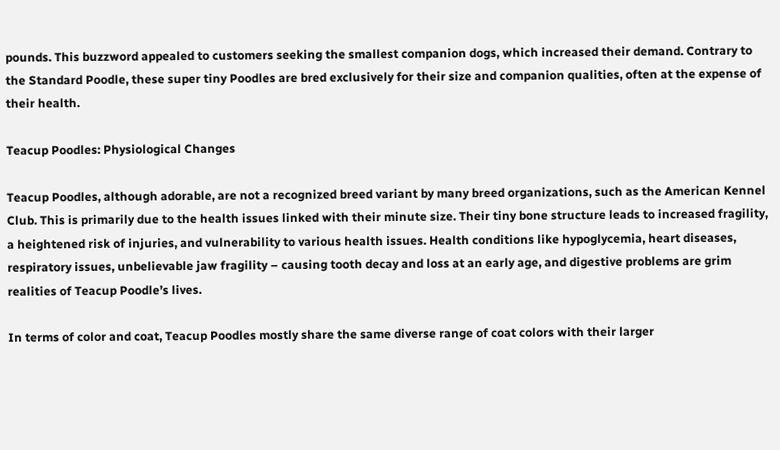pounds. This buzzword appealed to customers seeking the smallest companion dogs, which increased their demand. Contrary to the Standard Poodle, these super tiny Poodles are bred exclusively for their size and companion qualities, often at the expense of their health.

Teacup Poodles: Physiological Changes

Teacup Poodles, although adorable, are not a recognized breed variant by many breed organizations, such as the American Kennel Club. This is primarily due to the health issues linked with their minute size. Their tiny bone structure leads to increased fragility, a heightened risk of injuries, and vulnerability to various health issues. Health conditions like hypoglycemia, heart diseases, respiratory issues, unbelievable jaw fragility – causing tooth decay and loss at an early age, and digestive problems are grim realities of Teacup Poodle’s lives.

In terms of color and coat, Teacup Poodles mostly share the same diverse range of coat colors with their larger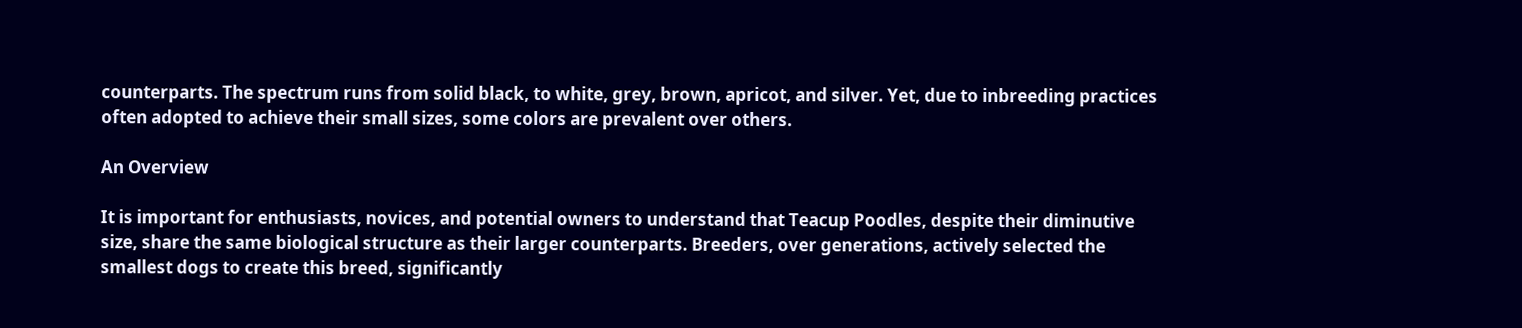counterparts. The spectrum runs from solid black, to white, grey, brown, apricot, and silver. Yet, due to inbreeding practices often adopted to achieve their small sizes, some colors are prevalent over others.

An Overview

It is important for enthusiasts, novices, and potential owners to understand that Teacup Poodles, despite their diminutive size, share the same biological structure as their larger counterparts. Breeders, over generations, actively selected the smallest dogs to create this breed, significantly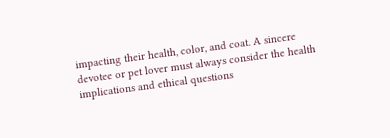impacting their health, color, and coat. A sincere devotee or pet lover must always consider the health implications and ethical questions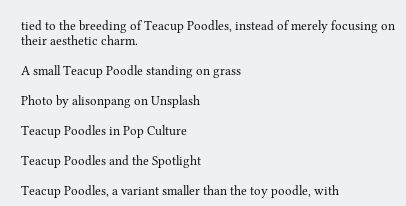tied to the breeding of Teacup Poodles, instead of merely focusing on their aesthetic charm.

A small Teacup Poodle standing on grass

Photo by alisonpang on Unsplash

Teacup Poodles in Pop Culture

Teacup Poodles and the Spotlight

Teacup Poodles, a variant smaller than the toy poodle, with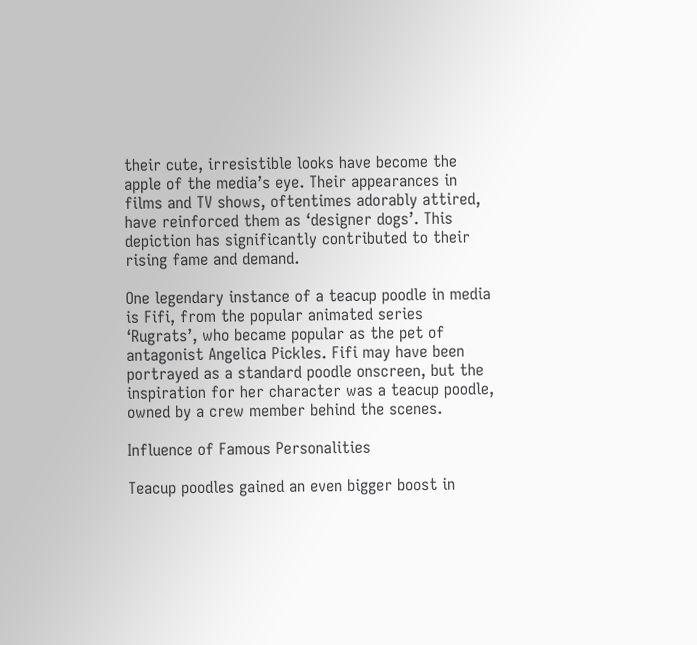their cute, irresistible looks have become the apple of the media’s eye. Their appearances in films and TV shows, oftentimes adorably attired, have reinforced them as ‘designer dogs’. This depiction has significantly contributed to their rising fame and demand.

One legendary instance of a teacup poodle in media is Fifi, from the popular animated series ‘Rugrats’, who became popular as the pet of antagonist Angelica Pickles. Fifi may have been portrayed as a standard poodle onscreen, but the inspiration for her character was a teacup poodle, owned by a crew member behind the scenes.

Influence of Famous Personalities

Teacup poodles gained an even bigger boost in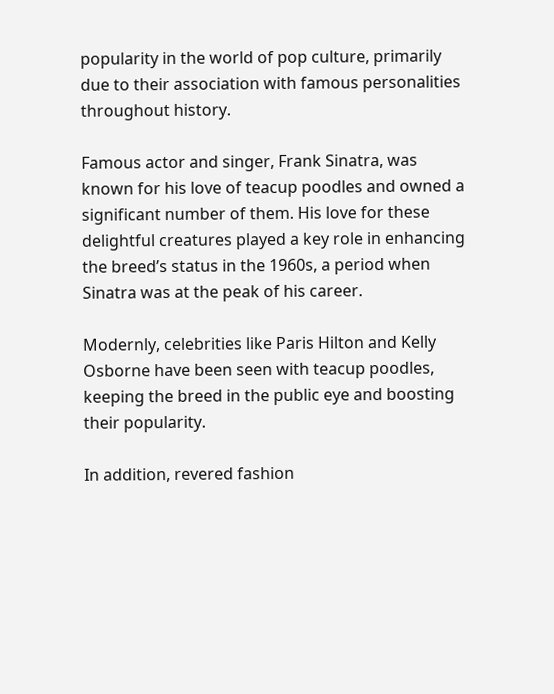popularity in the world of pop culture, primarily due to their association with famous personalities throughout history.

Famous actor and singer, Frank Sinatra, was known for his love of teacup poodles and owned a significant number of them. His love for these delightful creatures played a key role in enhancing the breed’s status in the 1960s, a period when Sinatra was at the peak of his career.

Modernly, celebrities like Paris Hilton and Kelly Osborne have been seen with teacup poodles, keeping the breed in the public eye and boosting their popularity.

In addition, revered fashion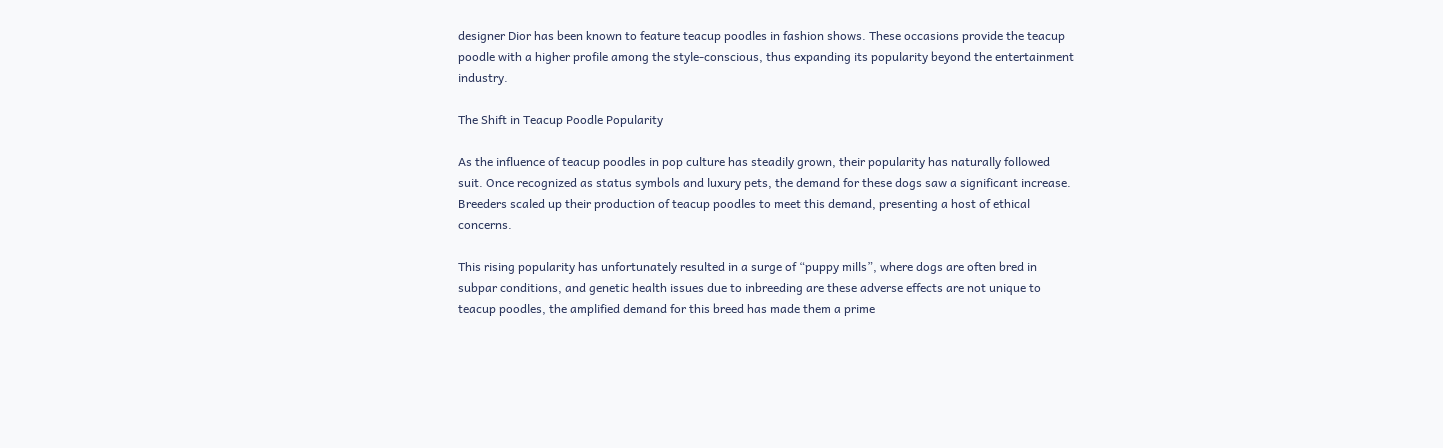designer Dior has been known to feature teacup poodles in fashion shows. These occasions provide the teacup poodle with a higher profile among the style-conscious, thus expanding its popularity beyond the entertainment industry.

The Shift in Teacup Poodle Popularity

As the influence of teacup poodles in pop culture has steadily grown, their popularity has naturally followed suit. Once recognized as status symbols and luxury pets, the demand for these dogs saw a significant increase. Breeders scaled up their production of teacup poodles to meet this demand, presenting a host of ethical concerns.

This rising popularity has unfortunately resulted in a surge of “puppy mills”, where dogs are often bred in subpar conditions, and genetic health issues due to inbreeding are these adverse effects are not unique to teacup poodles, the amplified demand for this breed has made them a prime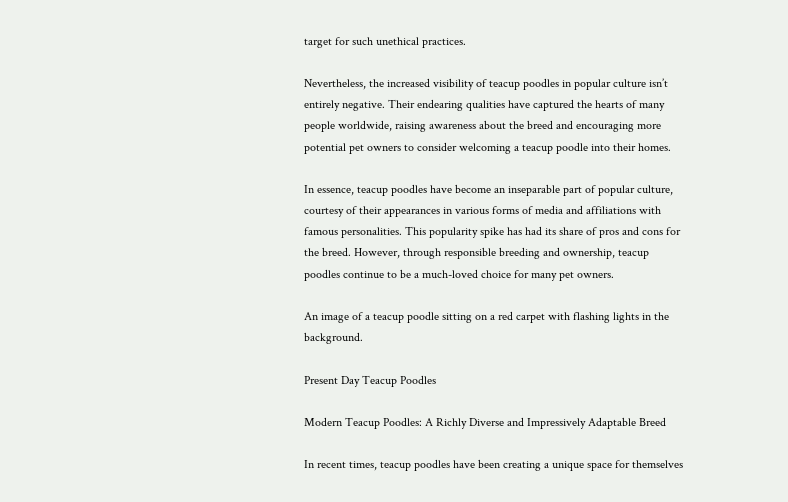target for such unethical practices.

Nevertheless, the increased visibility of teacup poodles in popular culture isn’t entirely negative. Their endearing qualities have captured the hearts of many people worldwide, raising awareness about the breed and encouraging more potential pet owners to consider welcoming a teacup poodle into their homes.

In essence, teacup poodles have become an inseparable part of popular culture, courtesy of their appearances in various forms of media and affiliations with famous personalities. This popularity spike has had its share of pros and cons for the breed. However, through responsible breeding and ownership, teacup poodles continue to be a much-loved choice for many pet owners.

An image of a teacup poodle sitting on a red carpet with flashing lights in the background.

Present Day Teacup Poodles

Modern Teacup Poodles: A Richly Diverse and Impressively Adaptable Breed

In recent times, teacup poodles have been creating a unique space for themselves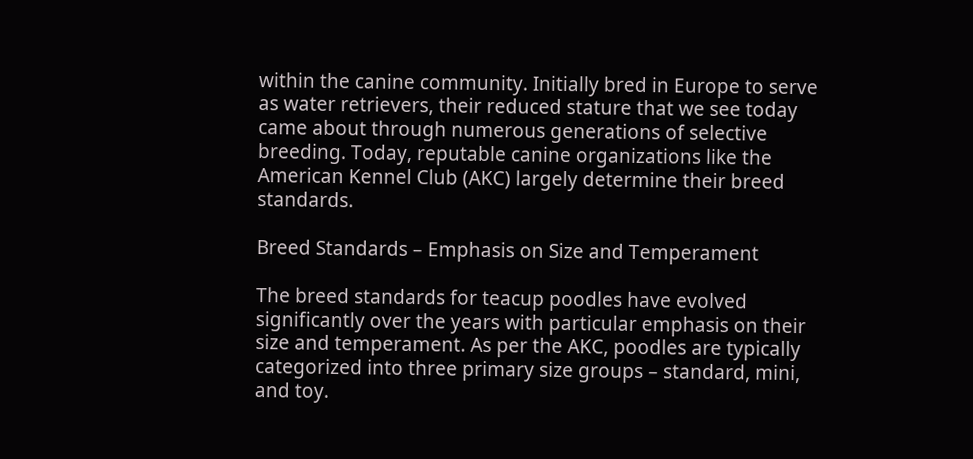within the canine community. Initially bred in Europe to serve as water retrievers, their reduced stature that we see today came about through numerous generations of selective breeding. Today, reputable canine organizations like the American Kennel Club (AKC) largely determine their breed standards.

Breed Standards – Emphasis on Size and Temperament

The breed standards for teacup poodles have evolved significantly over the years with particular emphasis on their size and temperament. As per the AKC, poodles are typically categorized into three primary size groups – standard, mini, and toy.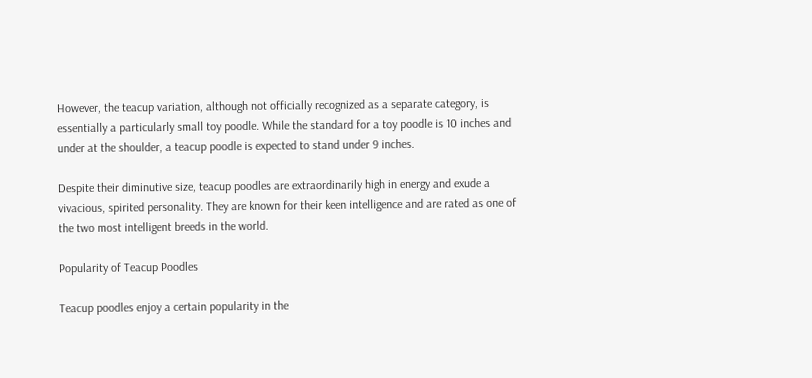However, the teacup variation, although not officially recognized as a separate category, is essentially a particularly small toy poodle. While the standard for a toy poodle is 10 inches and under at the shoulder, a teacup poodle is expected to stand under 9 inches.

Despite their diminutive size, teacup poodles are extraordinarily high in energy and exude a vivacious, spirited personality. They are known for their keen intelligence and are rated as one of the two most intelligent breeds in the world.

Popularity of Teacup Poodles

Teacup poodles enjoy a certain popularity in the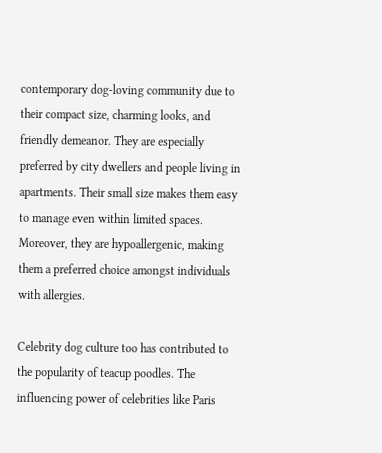contemporary dog-loving community due to their compact size, charming looks, and friendly demeanor. They are especially preferred by city dwellers and people living in apartments. Their small size makes them easy to manage even within limited spaces. Moreover, they are hypoallergenic, making them a preferred choice amongst individuals with allergies.

Celebrity dog culture too has contributed to the popularity of teacup poodles. The influencing power of celebrities like Paris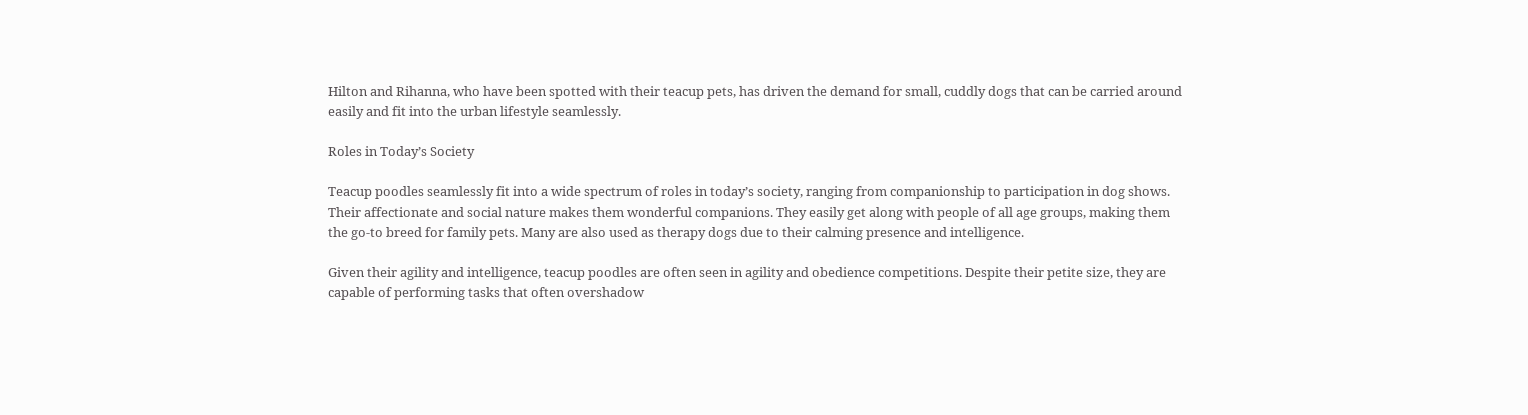Hilton and Rihanna, who have been spotted with their teacup pets, has driven the demand for small, cuddly dogs that can be carried around easily and fit into the urban lifestyle seamlessly.

Roles in Today’s Society

Teacup poodles seamlessly fit into a wide spectrum of roles in today’s society, ranging from companionship to participation in dog shows. Their affectionate and social nature makes them wonderful companions. They easily get along with people of all age groups, making them the go-to breed for family pets. Many are also used as therapy dogs due to their calming presence and intelligence.

Given their agility and intelligence, teacup poodles are often seen in agility and obedience competitions. Despite their petite size, they are capable of performing tasks that often overshadow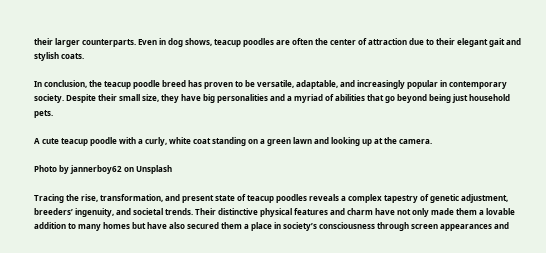their larger counterparts. Even in dog shows, teacup poodles are often the center of attraction due to their elegant gait and stylish coats.

In conclusion, the teacup poodle breed has proven to be versatile, adaptable, and increasingly popular in contemporary society. Despite their small size, they have big personalities and a myriad of abilities that go beyond being just household pets.

A cute teacup poodle with a curly, white coat standing on a green lawn and looking up at the camera.

Photo by jannerboy62 on Unsplash

Tracing the rise, transformation, and present state of teacup poodles reveals a complex tapestry of genetic adjustment, breeders’ ingenuity, and societal trends. Their distinctive physical features and charm have not only made them a lovable addition to many homes but have also secured them a place in society’s consciousness through screen appearances and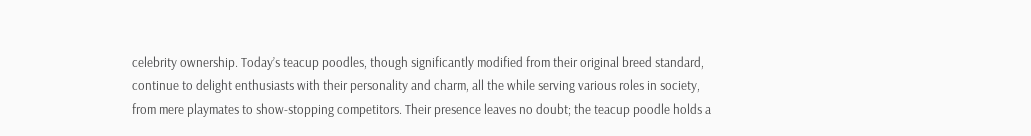celebrity ownership. Today’s teacup poodles, though significantly modified from their original breed standard, continue to delight enthusiasts with their personality and charm, all the while serving various roles in society, from mere playmates to show-stopping competitors. Their presence leaves no doubt; the teacup poodle holds a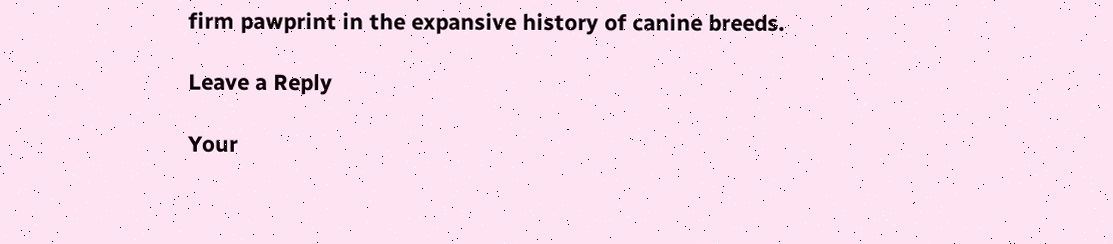firm pawprint in the expansive history of canine breeds.

Leave a Reply

Your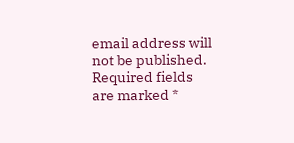email address will not be published. Required fields are marked *